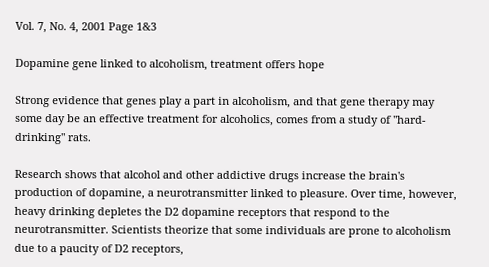Vol. 7, No. 4, 2001 Page 1&3

Dopamine gene linked to alcoholism, treatment offers hope

Strong evidence that genes play a part in alcoholism, and that gene therapy may some day be an effective treatment for alcoholics, comes from a study of "hard-drinking" rats.

Research shows that alcohol and other addictive drugs increase the brain's production of dopamine, a neurotransmitter linked to pleasure. Over time, however, heavy drinking depletes the D2 dopamine receptors that respond to the neurotransmitter. Scientists theorize that some individuals are prone to alcoholism due to a paucity of D2 receptors,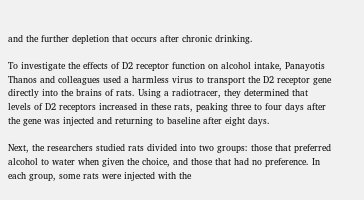and the further depletion that occurs after chronic drinking.

To investigate the effects of D2 receptor function on alcohol intake, Panayotis Thanos and colleagues used a harmless virus to transport the D2 receptor gene directly into the brains of rats. Using a radiotracer, they determined that levels of D2 receptors increased in these rats, peaking three to four days after the gene was injected and returning to baseline after eight days.

Next, the researchers studied rats divided into two groups: those that preferred alcohol to water when given the choice, and those that had no preference. In each group, some rats were injected with the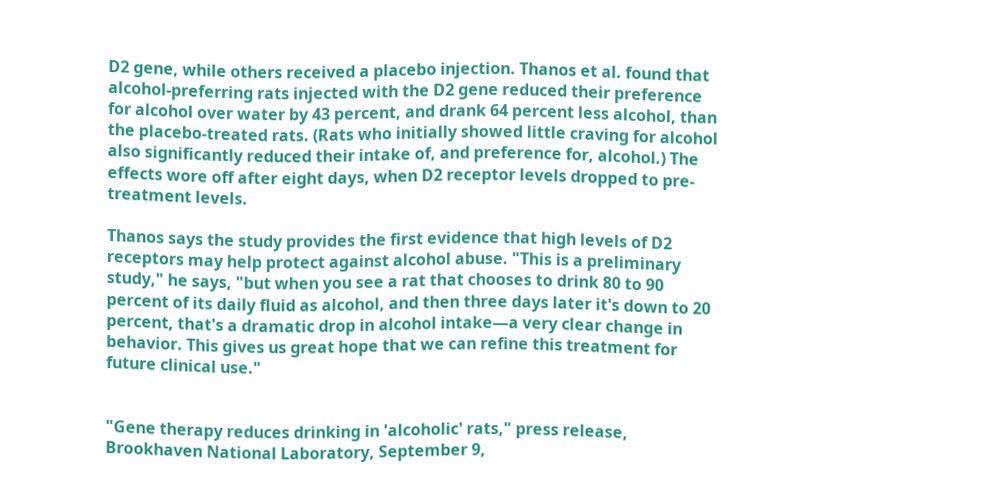D2 gene, while others received a placebo injection. Thanos et al. found that alcohol-preferring rats injected with the D2 gene reduced their preference for alcohol over water by 43 percent, and drank 64 percent less alcohol, than the placebo-treated rats. (Rats who initially showed little craving for alcohol also significantly reduced their intake of, and preference for, alcohol.) The effects wore off after eight days, when D2 receptor levels dropped to pre-treatment levels.

Thanos says the study provides the first evidence that high levels of D2 receptors may help protect against alcohol abuse. "This is a preliminary study," he says, "but when you see a rat that chooses to drink 80 to 90 percent of its daily fluid as alcohol, and then three days later it's down to 20 percent, that's a dramatic drop in alcohol intake—a very clear change in behavior. This gives us great hope that we can refine this treatment for future clinical use."


"Gene therapy reduces drinking in 'alcoholic' rats," press release, Brookhaven National Laboratory, September 9,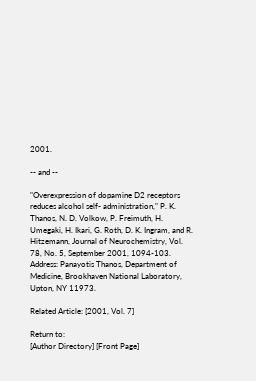2001.

-- and --

"Overexpression of dopamine D2 receptors reduces alcohol self- administration," P. K. Thanos, N. D. Volkow, P. Freimuth, H. Umegaki, H. Ikari, G. Roth, D. K. Ingram, and R. Hitzemann, Journal of Neurochemistry, Vol. 78, No. 5, September 2001, 1094-103. Address: Panayotis Thanos, Department of Medicine, Brookhaven National Laboratory, Upton, NY 11973.

Related Article: [2001, Vol. 7]

Return to:
[Author Directory] [Front Page]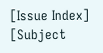[Issue Index] [Subject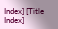Index] [Title Index]